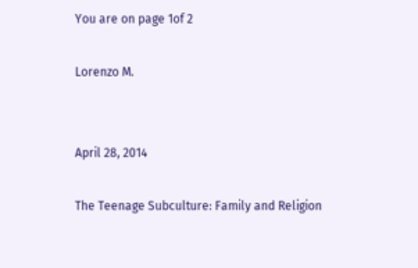You are on page 1of 2

Lorenzo M.


April 28, 2014

The Teenage Subculture: Family and Religion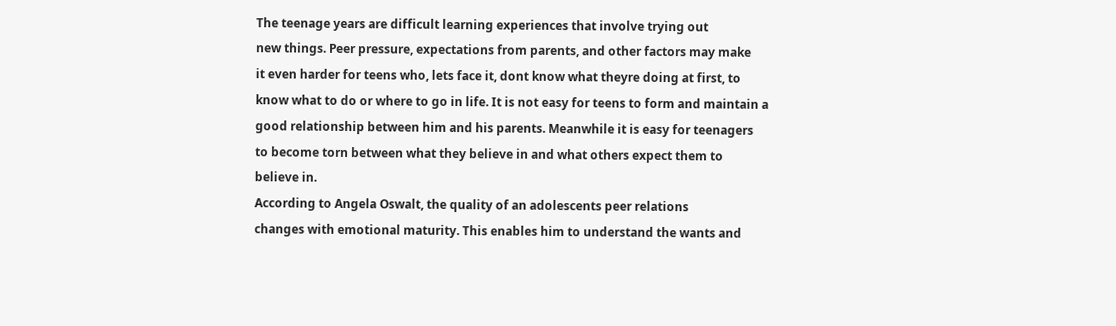The teenage years are difficult learning experiences that involve trying out
new things. Peer pressure, expectations from parents, and other factors may make
it even harder for teens who, lets face it, dont know what theyre doing at first, to
know what to do or where to go in life. It is not easy for teens to form and maintain a
good relationship between him and his parents. Meanwhile it is easy for teenagers
to become torn between what they believe in and what others expect them to
believe in.
According to Angela Oswalt, the quality of an adolescents peer relations
changes with emotional maturity. This enables him to understand the wants and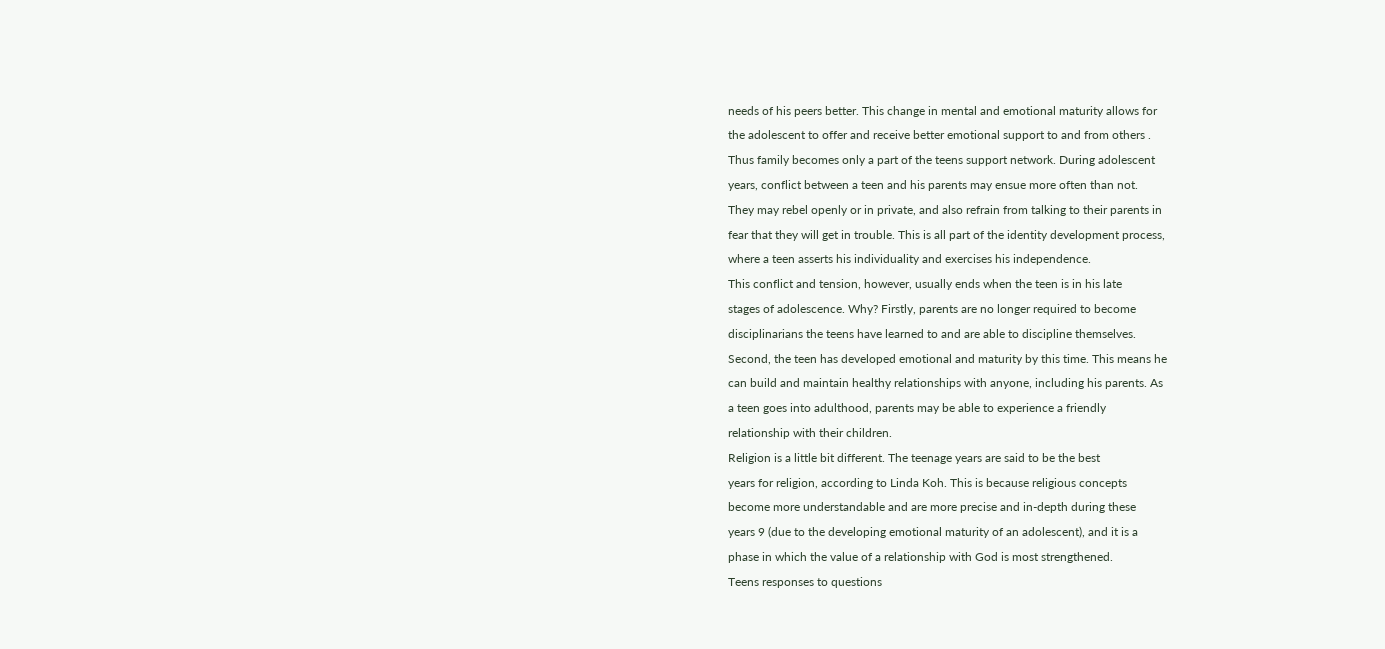needs of his peers better. This change in mental and emotional maturity allows for
the adolescent to offer and receive better emotional support to and from others .
Thus family becomes only a part of the teens support network. During adolescent
years, conflict between a teen and his parents may ensue more often than not.
They may rebel openly or in private, and also refrain from talking to their parents in
fear that they will get in trouble. This is all part of the identity development process,
where a teen asserts his individuality and exercises his independence.
This conflict and tension, however, usually ends when the teen is in his late
stages of adolescence. Why? Firstly, parents are no longer required to become
disciplinarians the teens have learned to and are able to discipline themselves.
Second, the teen has developed emotional and maturity by this time. This means he
can build and maintain healthy relationships with anyone, including his parents. As
a teen goes into adulthood, parents may be able to experience a friendly
relationship with their children.
Religion is a little bit different. The teenage years are said to be the best
years for religion, according to Linda Koh. This is because religious concepts
become more understandable and are more precise and in-depth during these
years 9 (due to the developing emotional maturity of an adolescent), and it is a
phase in which the value of a relationship with God is most strengthened.
Teens responses to questions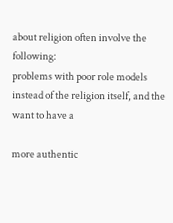about religion often involve the following:
problems with poor role models instead of the religion itself, and the want to have a

more authentic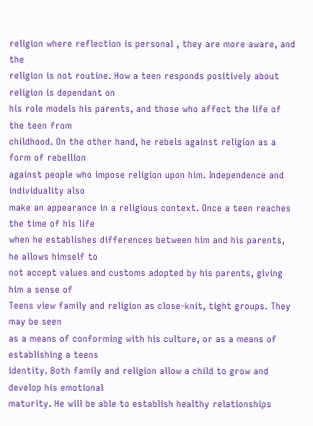religion where reflection is personal , they are more aware, and the
religion is not routine. How a teen responds positively about religion is dependant on
his role models his parents, and those who affect the life of the teen from
childhood. On the other hand, he rebels against religion as a form of rebellion
against people who impose religion upon him. Independence and individuality also
make an appearance in a religious context. Once a teen reaches the time of his life
when he establishes differences between him and his parents, he allows himself to
not accept values and customs adopted by his parents, giving him a sense of
Teens view family and religion as close-knit, tight groups. They may be seen
as a means of conforming with his culture, or as a means of establishing a teens
identity. Both family and religion allow a child to grow and develop his emotional
maturity. He will be able to establish healthy relationships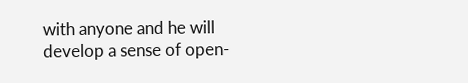with anyone and he will
develop a sense of open-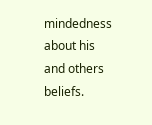mindedness about his and others beliefs.